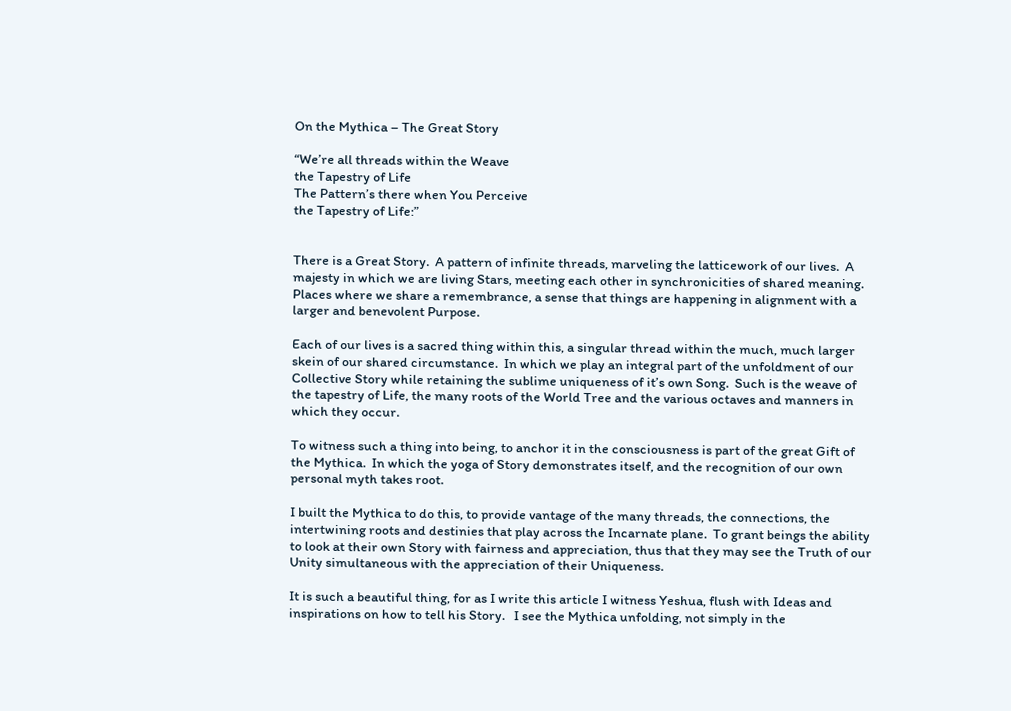On the Mythica – The Great Story

“We’re all threads within the Weave
the Tapestry of Life
The Pattern’s there when You Perceive
the Tapestry of Life:”


There is a Great Story.  A pattern of infinite threads, marveling the latticework of our lives.  A majesty in which we are living Stars, meeting each other in synchronicities of shared meaning.  Places where we share a remembrance, a sense that things are happening in alignment with a larger and benevolent Purpose.

Each of our lives is a sacred thing within this, a singular thread within the much, much larger skein of our shared circumstance.  In which we play an integral part of the unfoldment of our Collective Story while retaining the sublime uniqueness of it’s own Song.  Such is the weave of the tapestry of Life, the many roots of the World Tree and the various octaves and manners in which they occur.

To witness such a thing into being, to anchor it in the consciousness is part of the great Gift of the Mythica.  In which the yoga of Story demonstrates itself, and the recognition of our own personal myth takes root.

I built the Mythica to do this, to provide vantage of the many threads, the connections, the intertwining roots and destinies that play across the Incarnate plane.  To grant beings the ability to look at their own Story with fairness and appreciation, thus that they may see the Truth of our Unity simultaneous with the appreciation of their Uniqueness.

It is such a beautiful thing, for as I write this article I witness Yeshua, flush with Ideas and inspirations on how to tell his Story.   I see the Mythica unfolding, not simply in the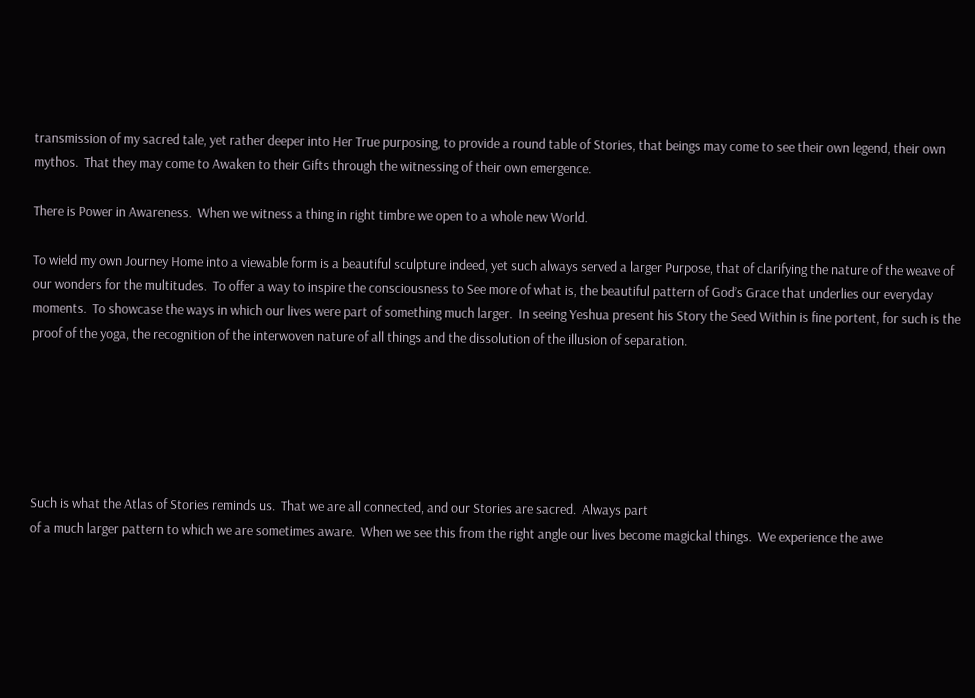transmission of my sacred tale, yet rather deeper into Her True purposing, to provide a round table of Stories, that beings may come to see their own legend, their own mythos.  That they may come to Awaken to their Gifts through the witnessing of their own emergence.

There is Power in Awareness.  When we witness a thing in right timbre we open to a whole new World.

To wield my own Journey Home into a viewable form is a beautiful sculpture indeed, yet such always served a larger Purpose, that of clarifying the nature of the weave of our wonders for the multitudes.  To offer a way to inspire the consciousness to See more of what is, the beautiful pattern of God’s Grace that underlies our everyday moments.  To showcase the ways in which our lives were part of something much larger.  In seeing Yeshua present his Story the Seed Within is fine portent, for such is the proof of the yoga, the recognition of the interwoven nature of all things and the dissolution of the illusion of separation.






Such is what the Atlas of Stories reminds us.  That we are all connected, and our Stories are sacred.  Always part
of a much larger pattern to which we are sometimes aware.  When we see this from the right angle our lives become magickal things.  We experience the awe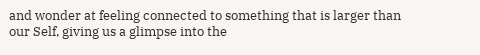and wonder at feeling connected to something that is larger than our Self, giving us a glimpse into the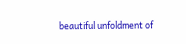beautiful unfoldment of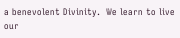a benevolent Divinity.  We learn to live our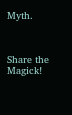Myth.



Share the Magick!